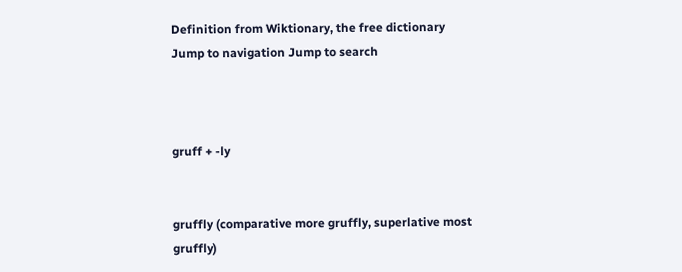Definition from Wiktionary, the free dictionary
Jump to navigation Jump to search



gruff + -ly


gruffly (comparative more gruffly, superlative most gruffly)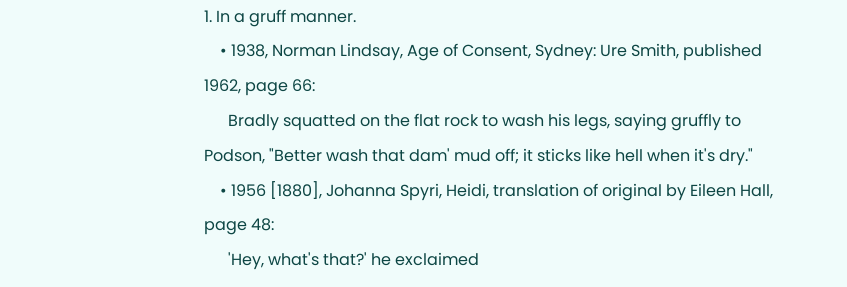1. In a gruff manner.
    • 1938, Norman Lindsay, Age of Consent, Sydney: Ure Smith, published 1962, page 66:
      Bradly squatted on the flat rock to wash his legs, saying gruffly to Podson, "Better wash that dam' mud off; it sticks like hell when it's dry."
    • 1956 [1880], Johanna Spyri, Heidi, translation of original by Eileen Hall, page 48:
      'Hey, what's that?' he exclaimed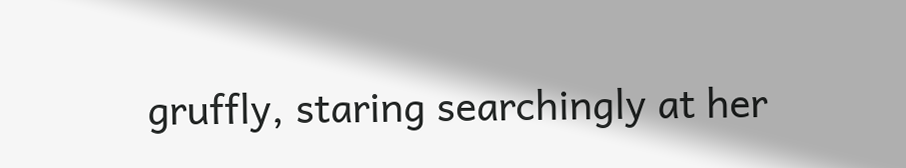gruffly, staring searchingly at her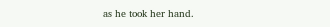as he took her hand.